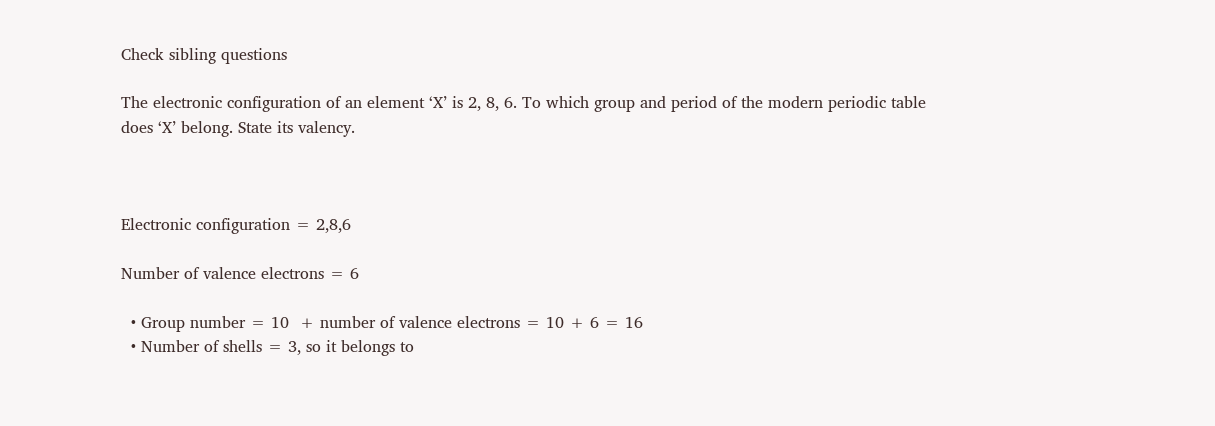Check sibling questions

The electronic configuration of an element ‘X’ is 2, 8, 6. To which group and period of the modern periodic table does ‘X’ belong. State its valency.



Electronic configuration = 2,8,6

Number of valence electrons = 6

  • Group number = 10  + number of valence electrons = 10 + 6 = 16
  • Number of shells = 3, so it belongs to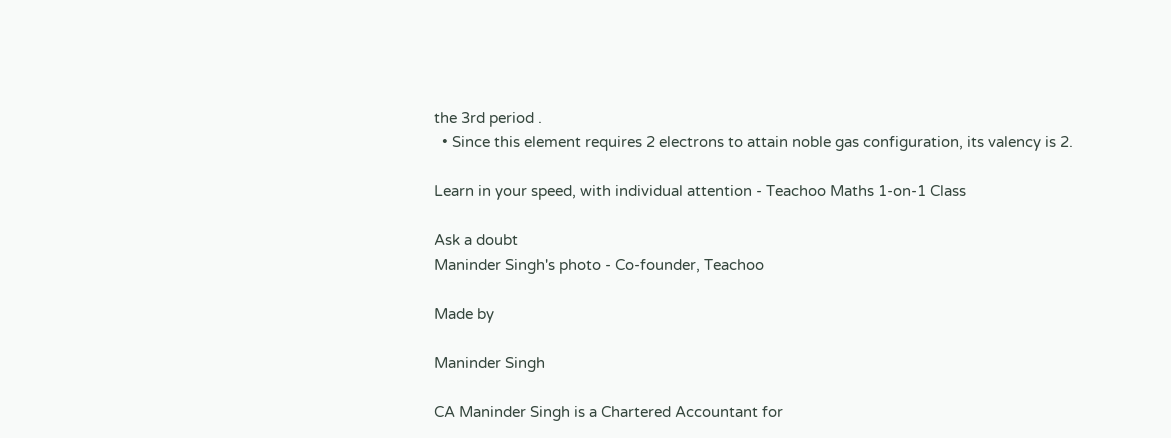the 3rd period .
  • Since this element requires 2 electrons to attain noble gas configuration, its valency is 2.

Learn in your speed, with individual attention - Teachoo Maths 1-on-1 Class

Ask a doubt
Maninder Singh's photo - Co-founder, Teachoo

Made by

Maninder Singh

CA Maninder Singh is a Chartered Accountant for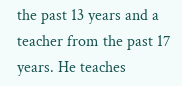the past 13 years and a teacher from the past 17 years. He teaches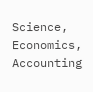Science, Economics, Accounting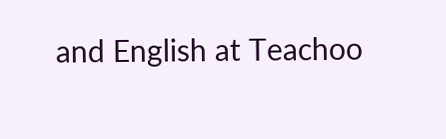and English at Teachoo